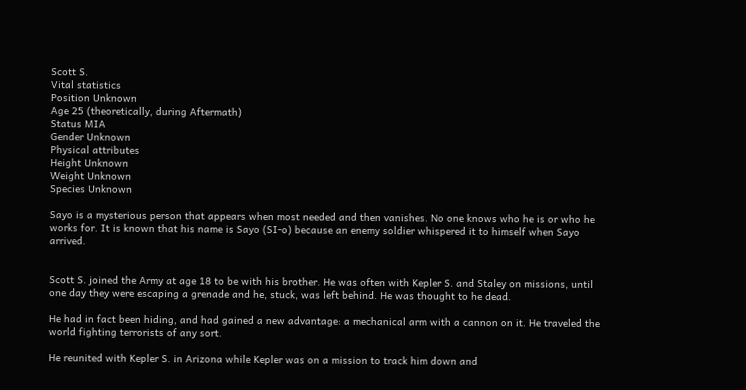Scott S.
Vital statistics
Position Unknown
Age 25 (theoretically, during Aftermath)
Status MIA
Gender Unknown
Physical attributes
Height Unknown
Weight Unknown
Species Unknown

Sayo is a mysterious person that appears when most needed and then vanishes. No one knows who he is or who he works for. It is known that his name is Sayo (SI-o) because an enemy soldier whispered it to himself when Sayo arrived.


Scott S. joined the Army at age 18 to be with his brother. He was often with Kepler S. and Staley on missions, until one day they were escaping a grenade and he, stuck, was left behind. He was thought to he dead.

He had in fact been hiding, and had gained a new advantage: a mechanical arm with a cannon on it. He traveled the world fighting terrorists of any sort.

He reunited with Kepler S. in Arizona while Kepler was on a mission to track him down and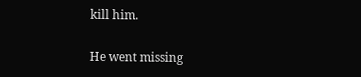kill him.

He went missing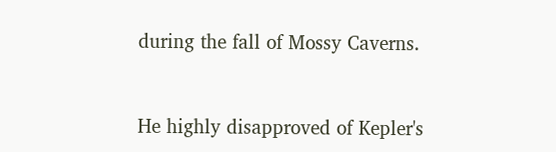during the fall of Mossy Caverns.


He highly disapproved of Kepler's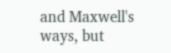and Maxwell's ways, but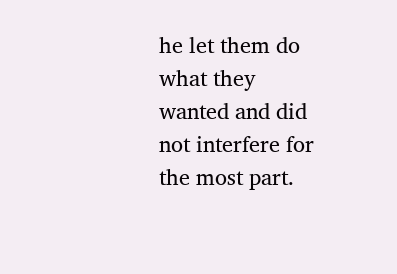he let them do what they wanted and did not interfere for the most part.